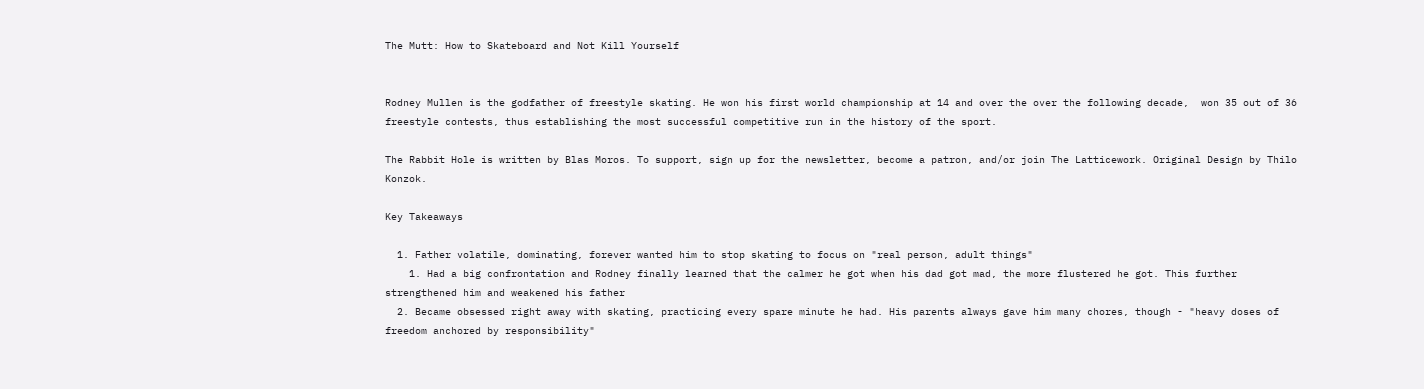The Mutt: How to Skateboard and Not Kill Yourself


Rodney Mullen is the godfather of freestyle skating. He won his first world championship at 14 and over the over the following decade,  won 35 out of 36 freestyle contests, thus establishing the most successful competitive run in the history of the sport.

The Rabbit Hole is written by Blas Moros. To support, sign up for the newsletter, become a patron, and/or join The Latticework. Original Design by Thilo Konzok.

Key Takeaways

  1. Father volatile, dominating, forever wanted him to stop skating to focus on "real person, adult things"
    1. Had a big confrontation and Rodney finally learned that the calmer he got when his dad got mad, the more flustered he got. This further strengthened him and weakened his father
  2. Became obsessed right away with skating, practicing every spare minute he had. His parents always gave him many chores, though - "heavy doses of freedom anchored by responsibility"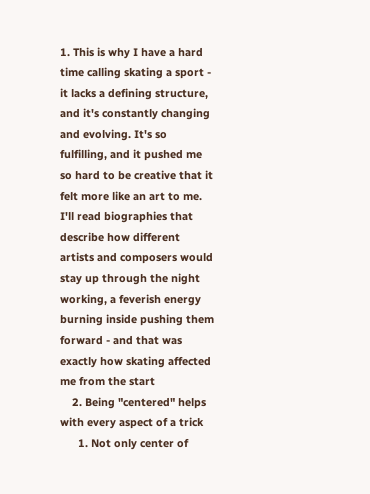1. This is why I have a hard time calling skating a sport - it lacks a defining structure, and it's constantly changing and evolving. It's so fulfilling, and it pushed me so hard to be creative that it felt more like an art to me. I'll read biographies that describe how different artists and composers would stay up through the night working, a feverish energy burning inside pushing them forward - and that was exactly how skating affected me from the start
    2. Being "centered" helps with every aspect of a trick
      1. Not only center of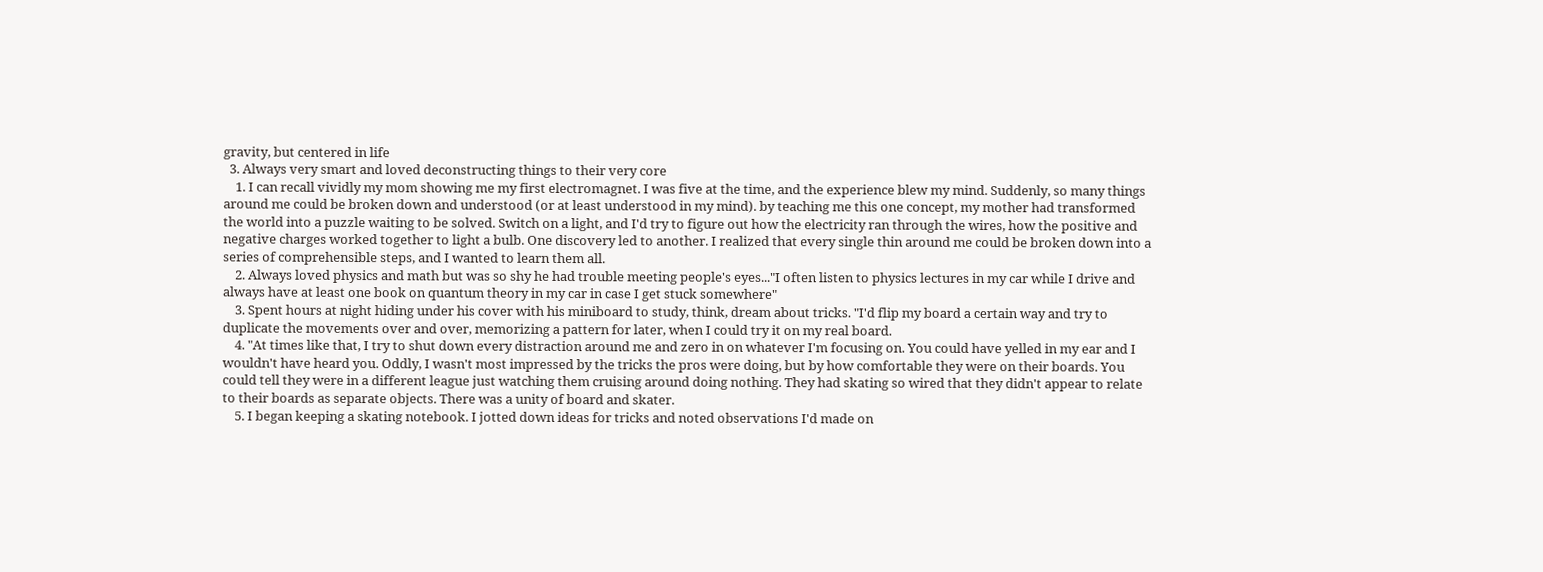gravity, but centered in life
  3. Always very smart and loved deconstructing things to their very core
    1. I can recall vividly my mom showing me my first electromagnet. I was five at the time, and the experience blew my mind. Suddenly, so many things around me could be broken down and understood (or at least understood in my mind). by teaching me this one concept, my mother had transformed the world into a puzzle waiting to be solved. Switch on a light, and I'd try to figure out how the electricity ran through the wires, how the positive and negative charges worked together to light a bulb. One discovery led to another. I realized that every single thin around me could be broken down into a series of comprehensible steps, and I wanted to learn them all.
    2. Always loved physics and math but was so shy he had trouble meeting people's eyes..."I often listen to physics lectures in my car while I drive and always have at least one book on quantum theory in my car in case I get stuck somewhere"
    3. Spent hours at night hiding under his cover with his miniboard to study, think, dream about tricks. "I'd flip my board a certain way and try to duplicate the movements over and over, memorizing a pattern for later, when I could try it on my real board.
    4. "At times like that, I try to shut down every distraction around me and zero in on whatever I'm focusing on. You could have yelled in my ear and I wouldn't have heard you. Oddly, I wasn't most impressed by the tricks the pros were doing, but by how comfortable they were on their boards. You could tell they were in a different league just watching them cruising around doing nothing. They had skating so wired that they didn't appear to relate to their boards as separate objects. There was a unity of board and skater.
    5. I began keeping a skating notebook. I jotted down ideas for tricks and noted observations I'd made on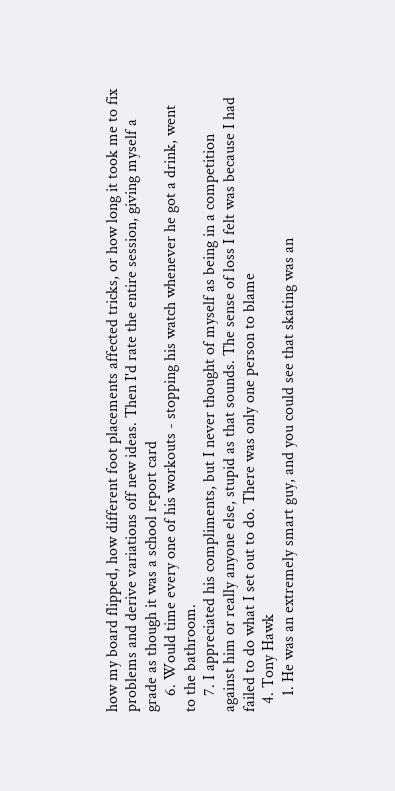how my board flipped, how different foot placements affected tricks, or how long it took me to fix problems and derive variations off new ideas. Then I'd rate the entire session, giving myself a grade as though it was a school report card
    6. Would time every one of his workouts - stopping his watch whenever he got a drink, went to the bathroom.
    7. I appreciated his compliments, but I never thought of myself as being in a competition against him or really anyone else, stupid as that sounds. The sense of loss I felt was because I had failed to do what I set out to do. There was only one person to blame
  4. Tony Hawk
    1. He was an extremely smart guy, and you could see that skating was an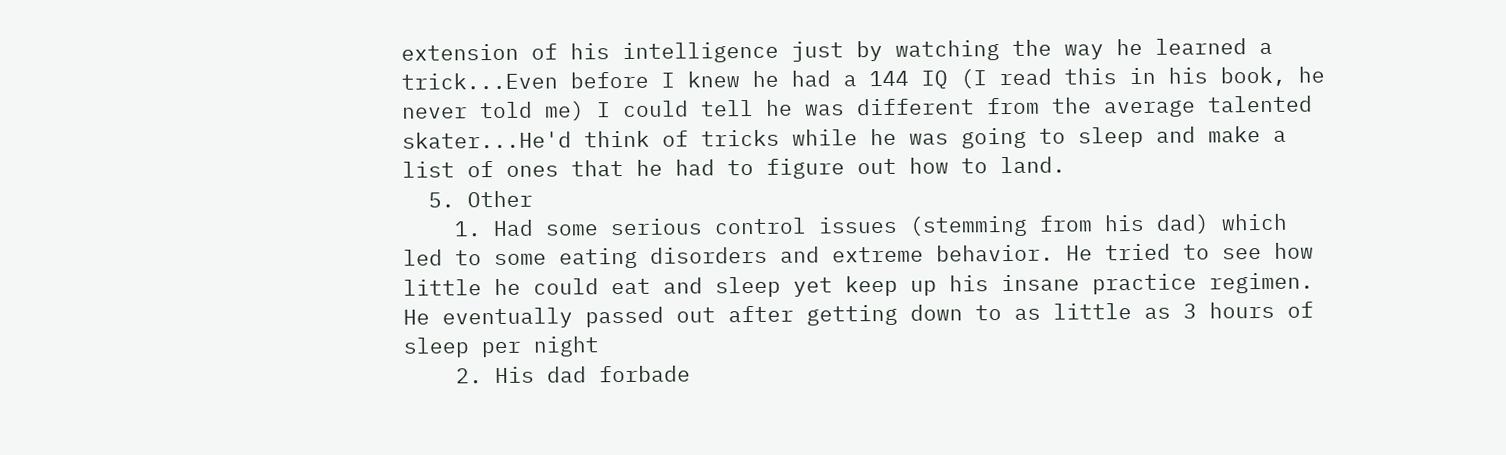extension of his intelligence just by watching the way he learned a trick...Even before I knew he had a 144 IQ (I read this in his book, he never told me) I could tell he was different from the average talented skater...He'd think of tricks while he was going to sleep and make a list of ones that he had to figure out how to land.
  5. Other
    1. Had some serious control issues (stemming from his dad) which led to some eating disorders and extreme behavior. He tried to see how little he could eat and sleep yet keep up his insane practice regimen. He eventually passed out after getting down to as little as 3 hours of sleep per night
    2. His dad forbade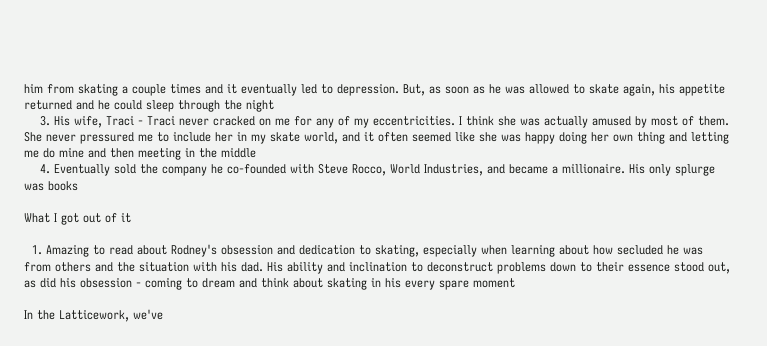him from skating a couple times and it eventually led to depression. But, as soon as he was allowed to skate again, his appetite returned and he could sleep through the night
    3. His wife, Traci - Traci never cracked on me for any of my eccentricities. I think she was actually amused by most of them. She never pressured me to include her in my skate world, and it often seemed like she was happy doing her own thing and letting me do mine and then meeting in the middle
    4. Eventually sold the company he co-founded with Steve Rocco, World Industries, and became a millionaire. His only splurge was books

What I got out of it

  1. Amazing to read about Rodney's obsession and dedication to skating, especially when learning about how secluded he was from others and the situation with his dad. His ability and inclination to deconstruct problems down to their essence stood out, as did his obsession - coming to dream and think about skating in his every spare moment

In the Latticework, we've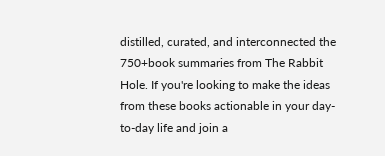distilled, curated, and interconnected the 750+book summaries from The Rabbit Hole. If you're looking to make the ideas from these books actionable in your day-to-day life and join a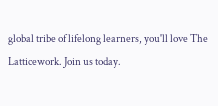global tribe of lifelong learners, you'll love The Latticework. Join us today.